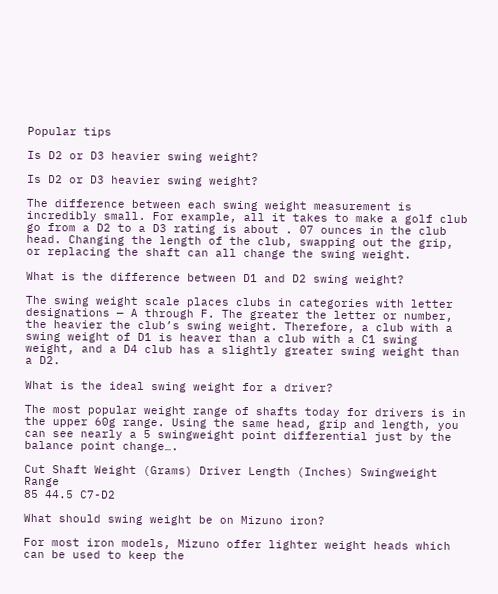Popular tips

Is D2 or D3 heavier swing weight?

Is D2 or D3 heavier swing weight?

The difference between each swing weight measurement is incredibly small. For example, all it takes to make a golf club go from a D2 to a D3 rating is about . 07 ounces in the club head. Changing the length of the club, swapping out the grip, or replacing the shaft can all change the swing weight.

What is the difference between D1 and D2 swing weight?

The swing weight scale places clubs in categories with letter designations — A through F. The greater the letter or number, the heavier the club’s swing weight. Therefore, a club with a swing weight of D1 is heaver than a club with a C1 swing weight, and a D4 club has a slightly greater swing weight than a D2.

What is the ideal swing weight for a driver?

The most popular weight range of shafts today for drivers is in the upper 60g range. Using the same head, grip and length, you can see nearly a 5 swingweight point differential just by the balance point change….

Cut Shaft Weight (Grams) Driver Length (Inches) Swingweight Range
85 44.5 C7-D2

What should swing weight be on Mizuno iron?

For most iron models, Mizuno offer lighter weight heads which can be used to keep the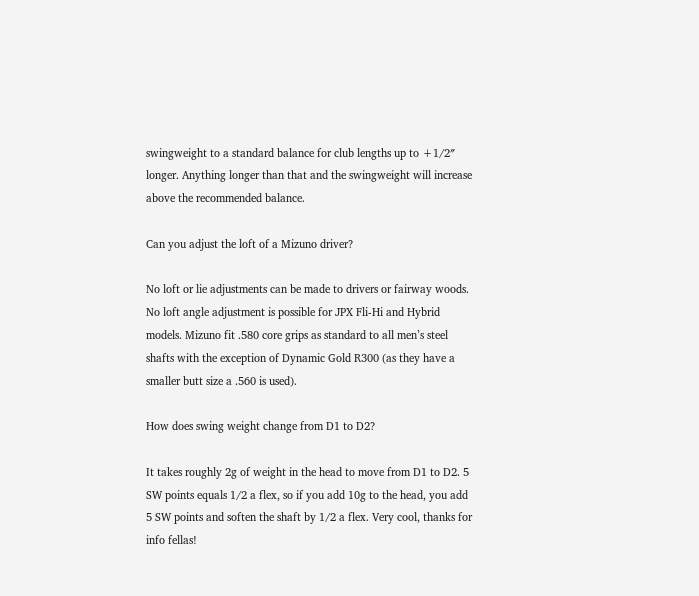swingweight to a standard balance for club lengths up to +1/2″ longer. Anything longer than that and the swingweight will increase above the recommended balance.

Can you adjust the loft of a Mizuno driver?

No loft or lie adjustments can be made to drivers or fairway woods. No loft angle adjustment is possible for JPX Fli-Hi and Hybrid models. Mizuno fit .580 core grips as standard to all men’s steel shafts with the exception of Dynamic Gold R300 (as they have a smaller butt size a .560 is used).

How does swing weight change from D1 to D2?

It takes roughly 2g of weight in the head to move from D1 to D2. 5 SW points equals 1/2 a flex, so if you add 10g to the head, you add 5 SW points and soften the shaft by 1/2 a flex. Very cool, thanks for info fellas!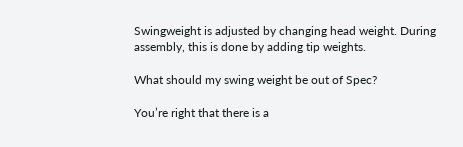Swingweight is adjusted by changing head weight. During assembly, this is done by adding tip weights.

What should my swing weight be out of Spec?

You’re right that there is a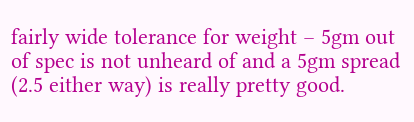fairly wide tolerance for weight – 5gm out of spec is not unheard of and a 5gm spread (2.5 either way) is really pretty good.